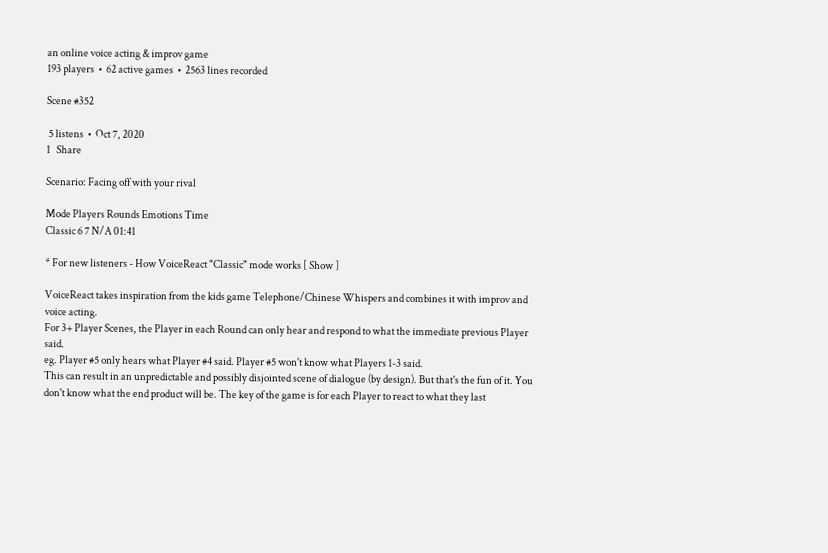an online voice acting & improv game
193 players  •  62 active games  •  2563 lines recorded

Scene #352

 5 listens  •  Oct 7, 2020
1   Share

Scenario: Facing off with your rival

Mode Players Rounds Emotions Time
Classic 6 7 N/A 01:41

* For new listeners - How VoiceReact "Classic" mode works [ Show ]

VoiceReact takes inspiration from the kids game Telephone/Chinese Whispers and combines it with improv and voice acting.
For 3+ Player Scenes, the Player in each Round can only hear and respond to what the immediate previous Player said.
eg. Player #5 only hears what Player #4 said. Player #5 won't know what Players 1-3 said.
This can result in an unpredictable and possibly disjointed scene of dialogue (by design). But that's the fun of it. You don't know what the end product will be. The key of the game is for each Player to react to what they last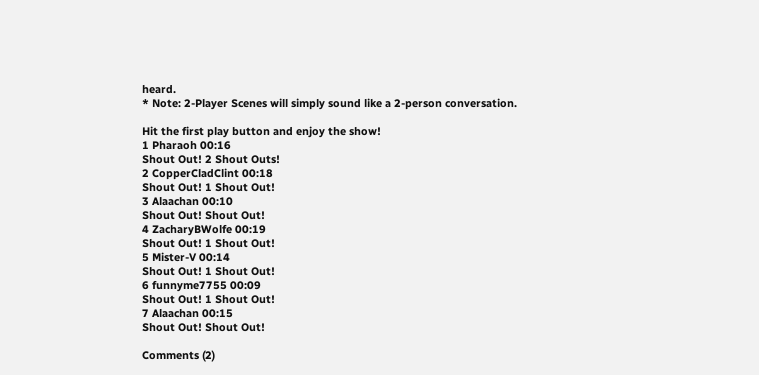heard.
* Note: 2-Player Scenes will simply sound like a 2-person conversation.

Hit the first play button and enjoy the show!
1 Pharaoh 00:16
Shout Out! 2 Shout Outs!
2 CopperCladClint 00:18
Shout Out! 1 Shout Out!
3 Alaachan 00:10
Shout Out! Shout Out!
4 ZacharyBWolfe 00:19
Shout Out! 1 Shout Out!
5 Mister-V 00:14
Shout Out! 1 Shout Out!
6 funnyme7755 00:09
Shout Out! 1 Shout Out!
7 Alaachan 00:15
Shout Out! Shout Out!

Comments (2)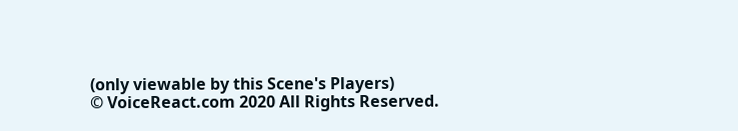(only viewable by this Scene's Players)
© VoiceReact.com 2020 All Rights Reserved.